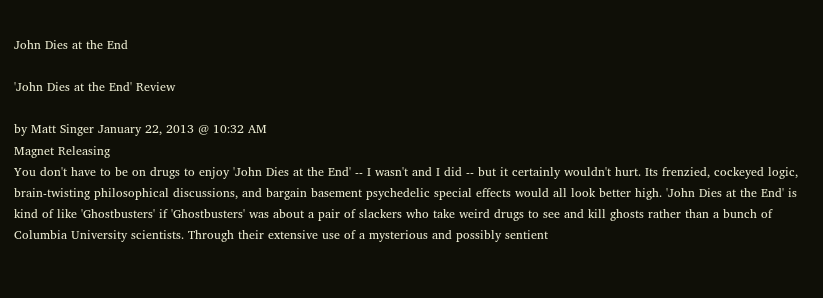John Dies at the End

'John Dies at the End' Review

by Matt Singer January 22, 2013 @ 10:32 AM
Magnet Releasing
You don't have to be on drugs to enjoy 'John Dies at the End' -- I wasn't and I did -- but it certainly wouldn't hurt. Its frenzied, cockeyed logic, brain-twisting philosophical discussions, and bargain basement psychedelic special effects would all look better high. 'John Dies at the End' is kind of like 'Ghostbusters' if 'Ghostbusters' was about a pair of slackers who take weird drugs to see and kill ghosts rather than a bunch of Columbia University scientists. Through their extensive use of a mysterious and possibly sentient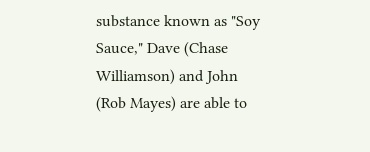substance known as "Soy Sauce," Dave (Chase Williamson) and John (Rob Mayes) are able to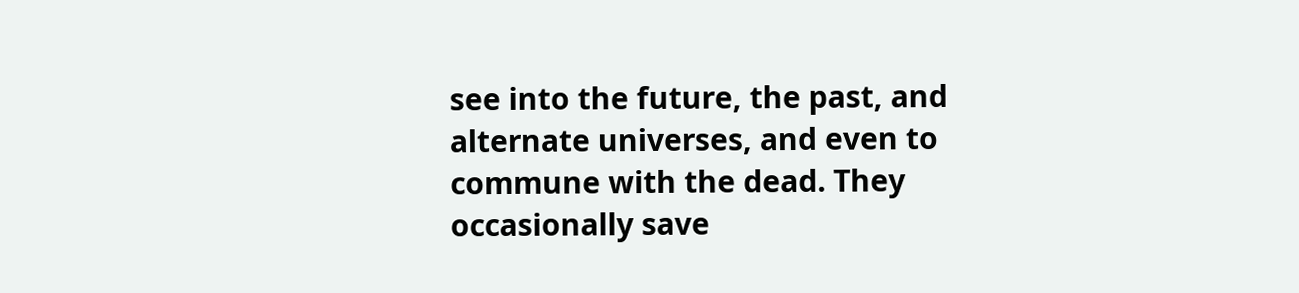see into the future, the past, and alternate universes, and even to commune with the dead. They occasionally save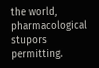the world, pharmacological stupors permitting.